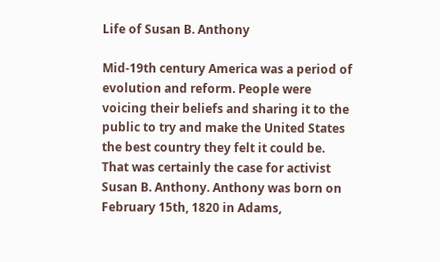Life of Susan B. Anthony

Mid-19th century America was a period of evolution and reform. People were voicing their beliefs and sharing it to the public to try and make the United States the best country they felt it could be. That was certainly the case for activist Susan B. Anthony. Anthony was born on February 15th, 1820 in Adams,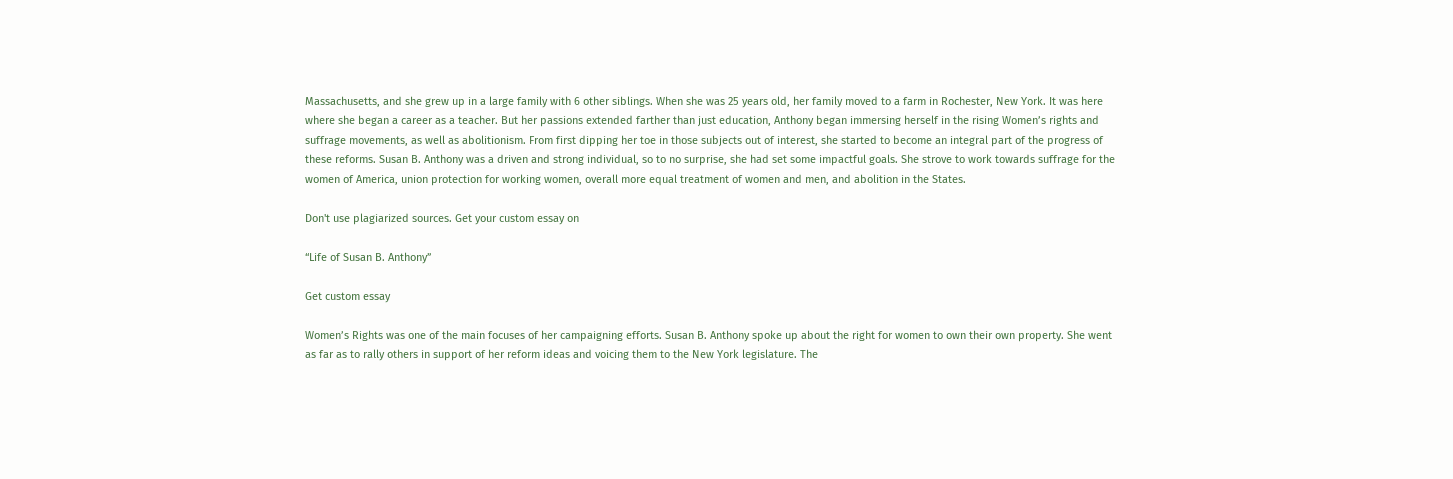Massachusetts, and she grew up in a large family with 6 other siblings. When she was 25 years old, her family moved to a farm in Rochester, New York. It was here where she began a career as a teacher. But her passions extended farther than just education, Anthony began immersing herself in the rising Women’s rights and suffrage movements, as well as abolitionism. From first dipping her toe in those subjects out of interest, she started to become an integral part of the progress of these reforms. Susan B. Anthony was a driven and strong individual, so to no surprise, she had set some impactful goals. She strove to work towards suffrage for the women of America, union protection for working women, overall more equal treatment of women and men, and abolition in the States.

Don't use plagiarized sources. Get your custom essay on

“Life of Susan B. Anthony”

Get custom essay

Women’s Rights was one of the main focuses of her campaigning efforts. Susan B. Anthony spoke up about the right for women to own their own property. She went as far as to rally others in support of her reform ideas and voicing them to the New York legislature. The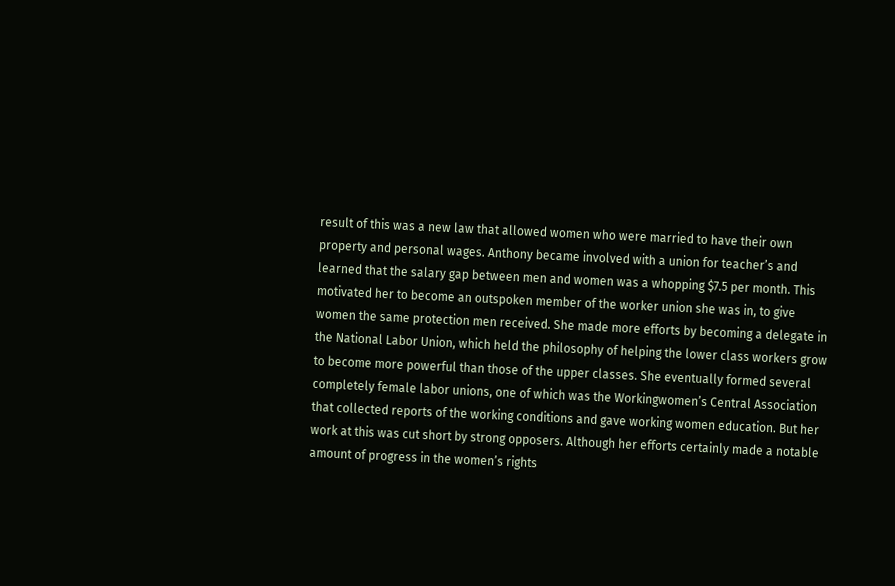result of this was a new law that allowed women who were married to have their own property and personal wages. Anthony became involved with a union for teacher’s and learned that the salary gap between men and women was a whopping $7.5 per month. This motivated her to become an outspoken member of the worker union she was in, to give women the same protection men received. She made more efforts by becoming a delegate in the National Labor Union, which held the philosophy of helping the lower class workers grow to become more powerful than those of the upper classes. She eventually formed several completely female labor unions, one of which was the Workingwomen’s Central Association that collected reports of the working conditions and gave working women education. But her work at this was cut short by strong opposers. Although her efforts certainly made a notable amount of progress in the women’s rights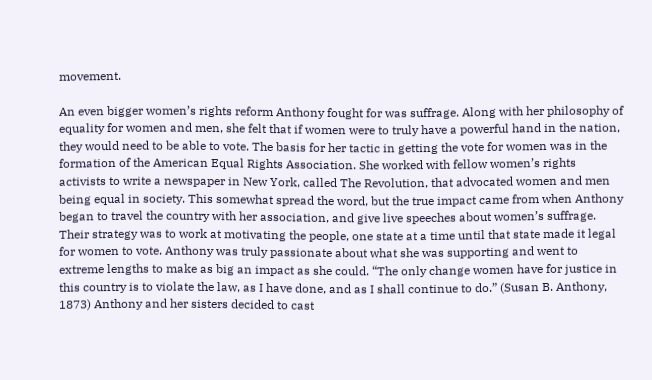movement.

An even bigger women’s rights reform Anthony fought for was suffrage. Along with her philosophy of equality for women and men, she felt that if women were to truly have a powerful hand in the nation, they would need to be able to vote. The basis for her tactic in getting the vote for women was in the formation of the American Equal Rights Association. She worked with fellow women’s rights activists to write a newspaper in New York, called The Revolution, that advocated women and men being equal in society. This somewhat spread the word, but the true impact came from when Anthony began to travel the country with her association, and give live speeches about women’s suffrage. Their strategy was to work at motivating the people, one state at a time until that state made it legal for women to vote. Anthony was truly passionate about what she was supporting and went to extreme lengths to make as big an impact as she could. “The only change women have for justice in this country is to violate the law, as I have done, and as I shall continue to do.” (Susan B. Anthony, 1873) Anthony and her sisters decided to cast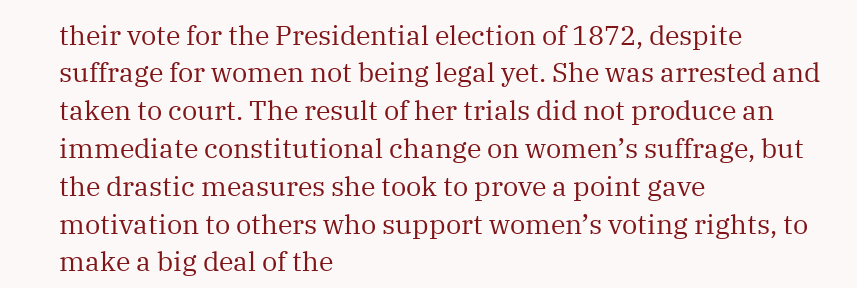their vote for the Presidential election of 1872, despite suffrage for women not being legal yet. She was arrested and taken to court. The result of her trials did not produce an immediate constitutional change on women’s suffrage, but the drastic measures she took to prove a point gave motivation to others who support women’s voting rights, to make a big deal of the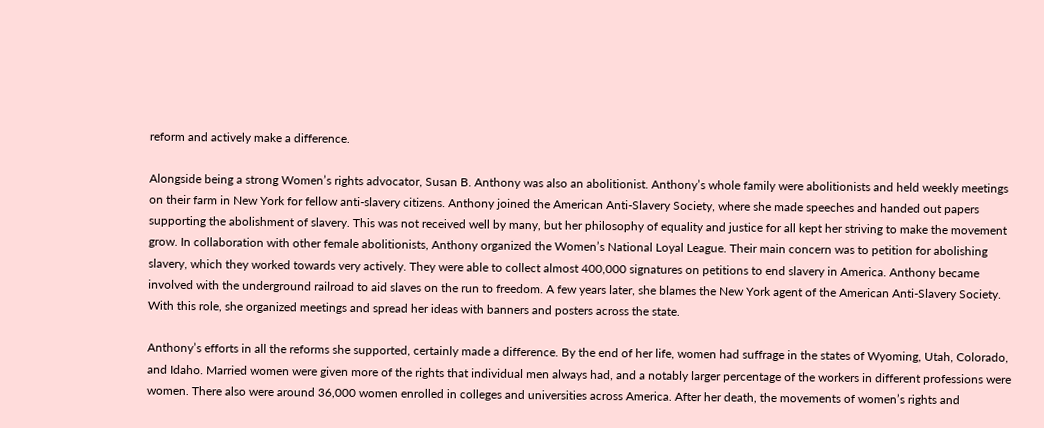reform and actively make a difference.

Alongside being a strong Women’s rights advocator, Susan B. Anthony was also an abolitionist. Anthony’s whole family were abolitionists and held weekly meetings on their farm in New York for fellow anti-slavery citizens. Anthony joined the American Anti-Slavery Society, where she made speeches and handed out papers supporting the abolishment of slavery. This was not received well by many, but her philosophy of equality and justice for all kept her striving to make the movement grow. In collaboration with other female abolitionists, Anthony organized the Women’s National Loyal League. Their main concern was to petition for abolishing slavery, which they worked towards very actively. They were able to collect almost 400,000 signatures on petitions to end slavery in America. Anthony became involved with the underground railroad to aid slaves on the run to freedom. A few years later, she blames the New York agent of the American Anti-Slavery Society. With this role, she organized meetings and spread her ideas with banners and posters across the state.

Anthony’s efforts in all the reforms she supported, certainly made a difference. By the end of her life, women had suffrage in the states of Wyoming, Utah, Colorado, and Idaho. Married women were given more of the rights that individual men always had, and a notably larger percentage of the workers in different professions were women. There also were around 36,000 women enrolled in colleges and universities across America. After her death, the movements of women’s rights and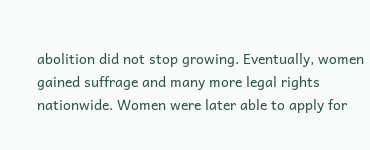abolition did not stop growing. Eventually, women gained suffrage and many more legal rights nationwide. Women were later able to apply for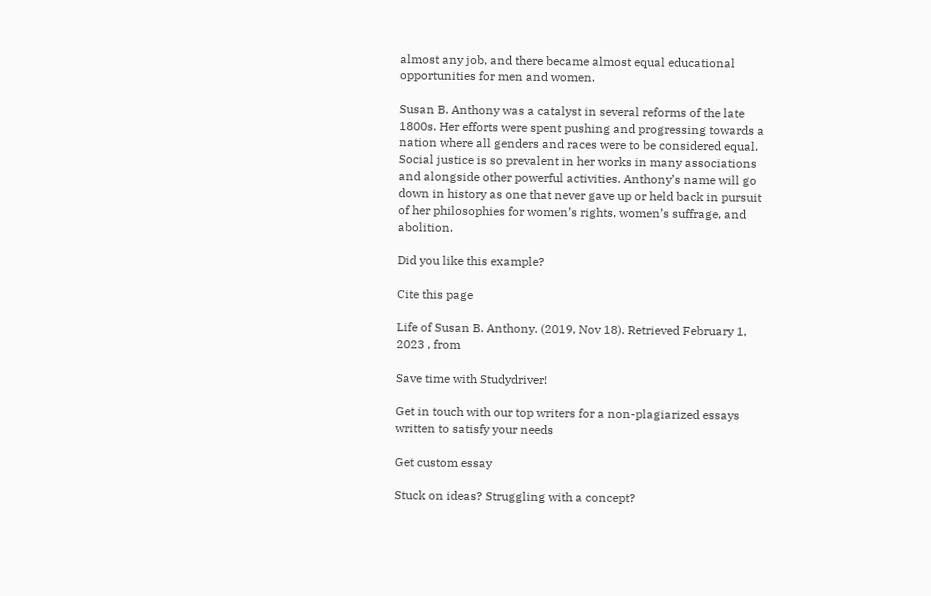almost any job, and there became almost equal educational opportunities for men and women.

Susan B. Anthony was a catalyst in several reforms of the late 1800s. Her efforts were spent pushing and progressing towards a nation where all genders and races were to be considered equal. Social justice is so prevalent in her works in many associations and alongside other powerful activities. Anthony’s name will go down in history as one that never gave up or held back in pursuit of her philosophies for women’s rights, women’s suffrage, and abolition.

Did you like this example?

Cite this page

Life of Susan B. Anthony. (2019, Nov 18). Retrieved February 1, 2023 , from

Save time with Studydriver!

Get in touch with our top writers for a non-plagiarized essays written to satisfy your needs

Get custom essay

Stuck on ideas? Struggling with a concept?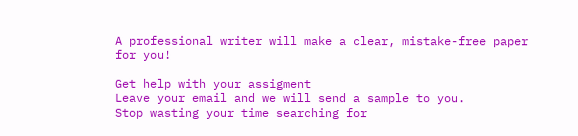A professional writer will make a clear, mistake-free paper for you!

Get help with your assigment
Leave your email and we will send a sample to you.
Stop wasting your time searching for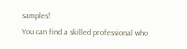samples!
You can find a skilled professional who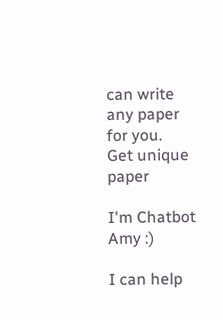can write any paper for you.
Get unique paper

I'm Chatbot Amy :)

I can help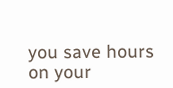you save hours on your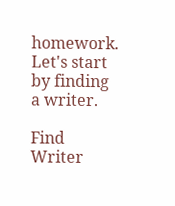homework. Let's start by finding a writer.

Find Writer